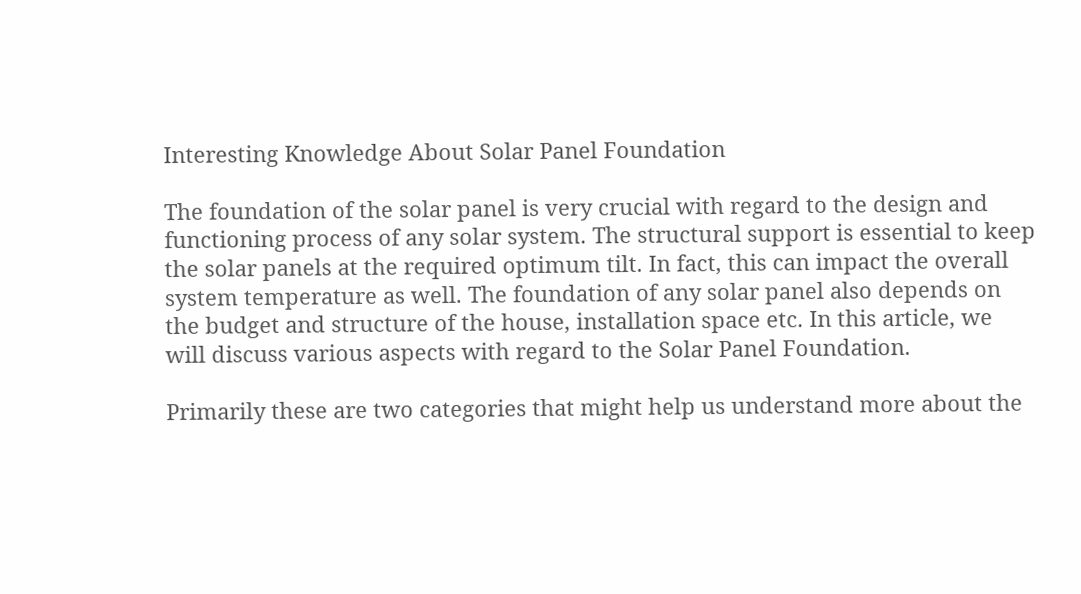Interesting Knowledge About Solar Panel Foundation

The foundation of the solar panel is very crucial with regard to the design and functioning process of any solar system. The structural support is essential to keep the solar panels at the required optimum tilt. In fact, this can impact the overall system temperature as well. The foundation of any solar panel also depends on the budget and structure of the house, installation space etc. In this article, we will discuss various aspects with regard to the Solar Panel Foundation.

Primarily these are two categories that might help us understand more about the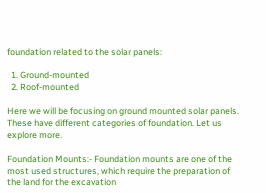foundation related to the solar panels:

  1. Ground-mounted
  2. Roof-mounted

Here we will be focusing on ground mounted solar panels. These have different categories of foundation. Let us explore more.

Foundation Mounts:- Foundation mounts are one of the most used structures, which require the preparation of the land for the excavation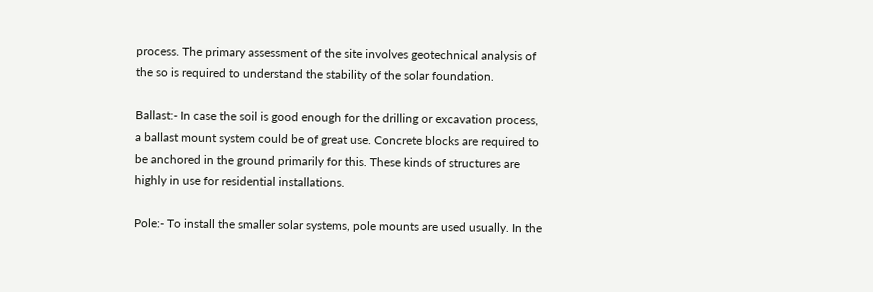process. The primary assessment of the site involves geotechnical analysis of the so is required to understand the stability of the solar foundation.

Ballast:- In case the soil is good enough for the drilling or excavation process, a ballast mount system could be of great use. Concrete blocks are required to be anchored in the ground primarily for this. These kinds of structures are highly in use for residential installations.

Pole:- To install the smaller solar systems, pole mounts are used usually. In the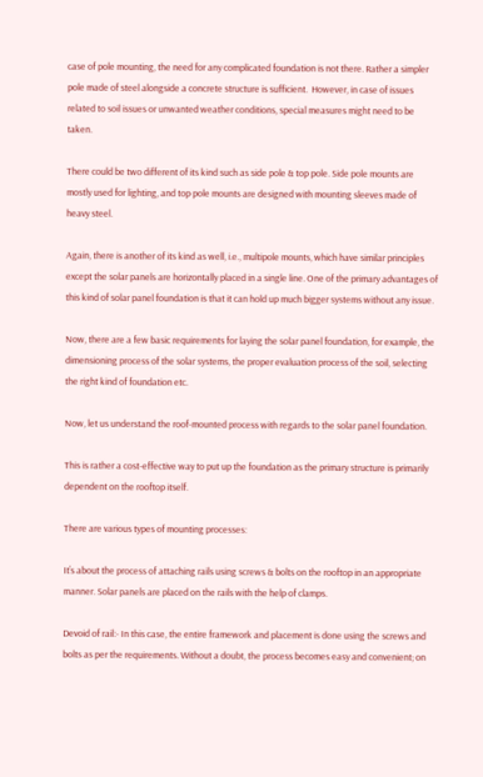case of pole mounting, the need for any complicated foundation is not there. Rather a simpler pole made of steel alongside a concrete structure is sufficient.  However, in case of issues related to soil issues or unwanted weather conditions, special measures might need to be taken.

There could be two different of its kind such as side pole & top pole. Side pole mounts are mostly used for lighting, and top pole mounts are designed with mounting sleeves made of heavy steel.

Again, there is another of its kind as well, i.e., multipole mounts, which have similar principles except the solar panels are horizontally placed in a single line. One of the primary advantages of this kind of solar panel foundation is that it can hold up much bigger systems without any issue.

Now, there are a few basic requirements for laying the solar panel foundation, for example, the dimensioning process of the solar systems, the proper evaluation process of the soil, selecting the right kind of foundation etc.

Now, let us understand the roof-mounted process with regards to the solar panel foundation.

This is rather a cost-effective way to put up the foundation as the primary structure is primarily dependent on the rooftop itself.

There are various types of mounting processes:

It’s about the process of attaching rails using screws & bolts on the rooftop in an appropriate manner. Solar panels are placed on the rails with the help of clamps.

Devoid of rail:- In this case, the entire framework and placement is done using the screws and bolts as per the requirements. Without a doubt, the process becomes easy and convenient; on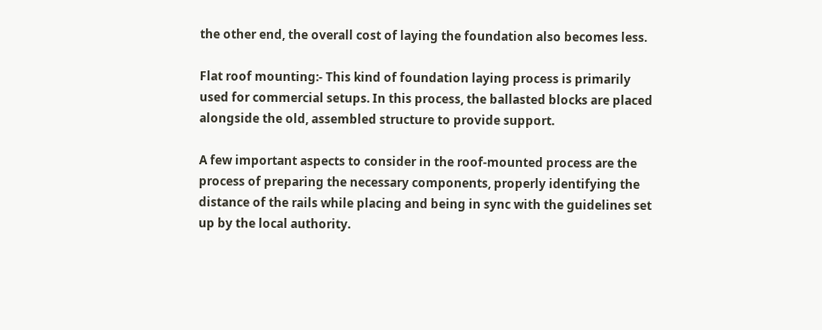the other end, the overall cost of laying the foundation also becomes less.

Flat roof mounting:- This kind of foundation laying process is primarily used for commercial setups. In this process, the ballasted blocks are placed alongside the old, assembled structure to provide support.

A few important aspects to consider in the roof-mounted process are the process of preparing the necessary components, properly identifying the distance of the rails while placing and being in sync with the guidelines set up by the local authority.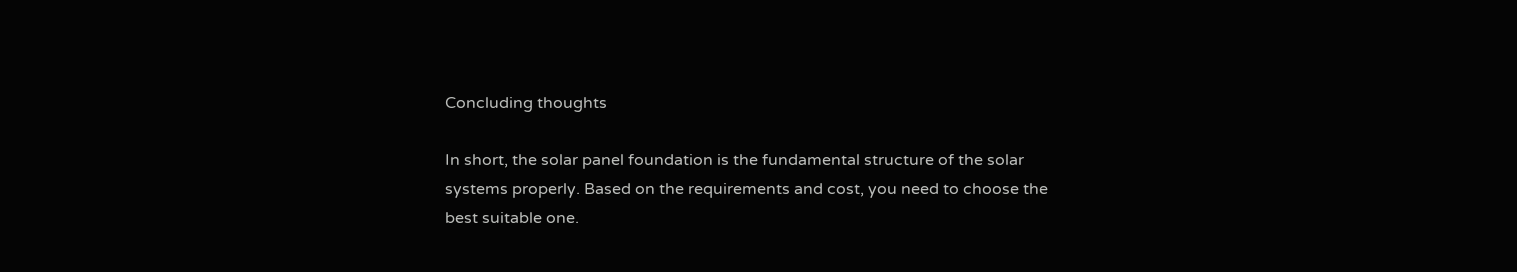Concluding thoughts

In short, the solar panel foundation is the fundamental structure of the solar systems properly. Based on the requirements and cost, you need to choose the best suitable one.